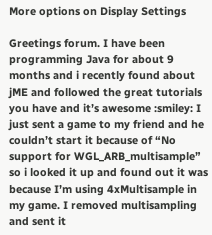More options on Display Settings

Greetings forum. I have been programming Java for about 9 months and i recently found about jME and followed the great tutorials you have and it’s awesome :smiley: I just sent a game to my friend and he couldn’t start it because of “No support for WGL_ARB_multisample” so i looked it up and found out it was because I’m using 4xMultisample in my game. I removed multisampling and sent it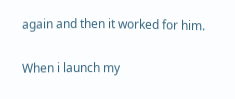again and then it worked for him.

When i launch my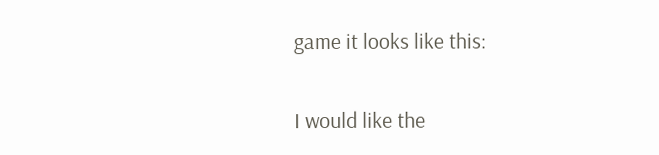game it looks like this:

I would like the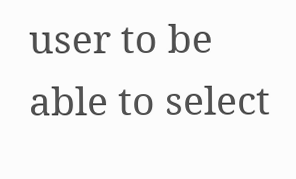user to be able to select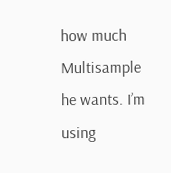how much Multisample he wants. I’m using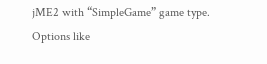jME2 with “SimpleGame” game type. Options like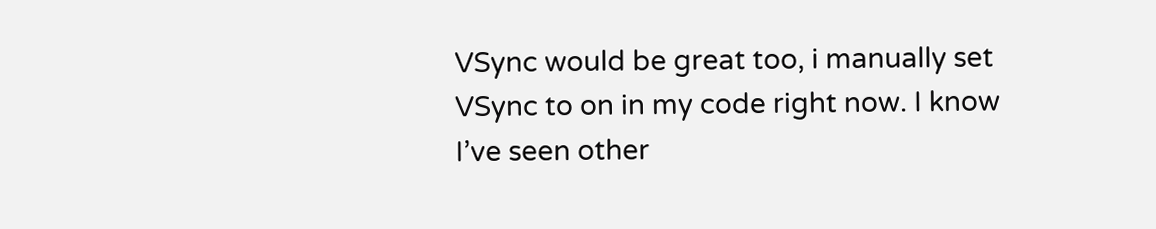VSync would be great too, i manually set VSync to on in my code right now. I know I’ve seen other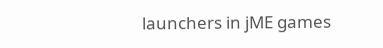launchers in jME games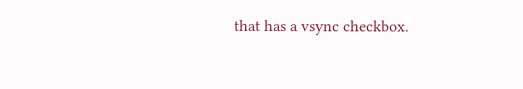that has a vsync checkbox.